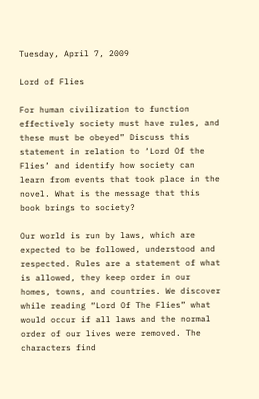Tuesday, April 7, 2009

Lord of Flies

For human civilization to function effectively society must have rules, and these must be obeyed” Discuss this statement in relation to ‘Lord Of the Flies’ and identify how society can learn from events that took place in the novel. What is the message that this book brings to society?

Our world is run by laws, which are expected to be followed, understood and respected. Rules are a statement of what is allowed, they keep order in our homes, towns, and countries. We discover while reading “Lord Of The Flies” what would occur if all laws and the normal order of our lives were removed. The characters find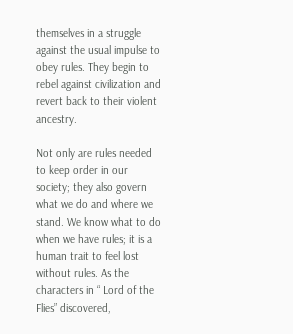themselves in a struggle against the usual impulse to obey rules. They begin to rebel against civilization and revert back to their violent ancestry.

Not only are rules needed to keep order in our society; they also govern what we do and where we stand. We know what to do when we have rules; it is a human trait to feel lost without rules. As the characters in “ Lord of the Flies” discovered,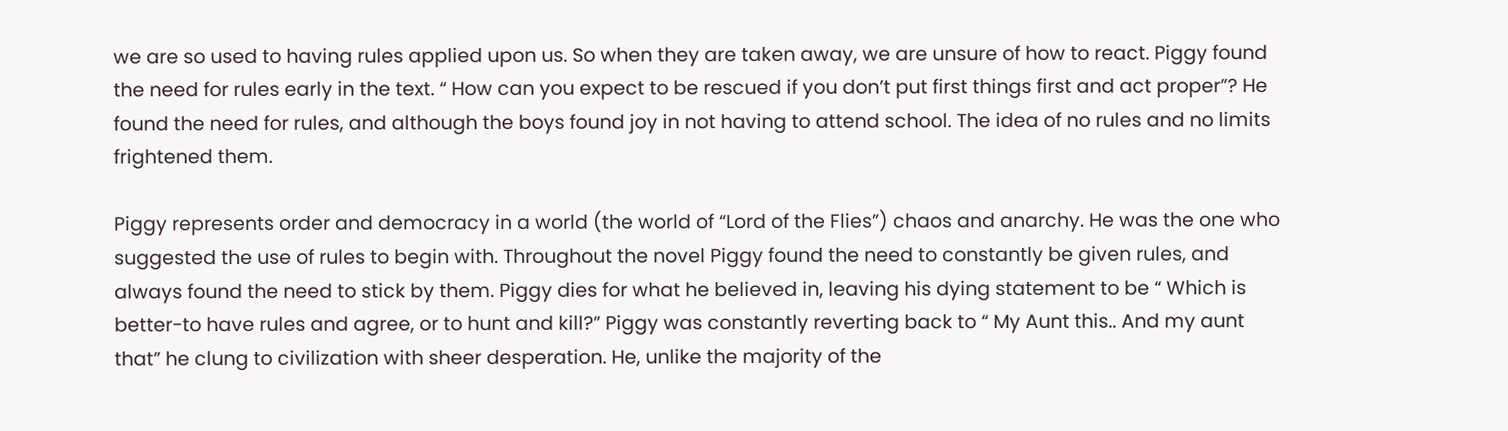we are so used to having rules applied upon us. So when they are taken away, we are unsure of how to react. Piggy found the need for rules early in the text. “ How can you expect to be rescued if you don’t put first things first and act proper”? He found the need for rules, and although the boys found joy in not having to attend school. The idea of no rules and no limits frightened them.

Piggy represents order and democracy in a world (the world of “Lord of the Flies”) chaos and anarchy. He was the one who suggested the use of rules to begin with. Throughout the novel Piggy found the need to constantly be given rules, and always found the need to stick by them. Piggy dies for what he believed in, leaving his dying statement to be “ Which is better-to have rules and agree, or to hunt and kill?” Piggy was constantly reverting back to “ My Aunt this.. And my aunt that” he clung to civilization with sheer desperation. He, unlike the majority of the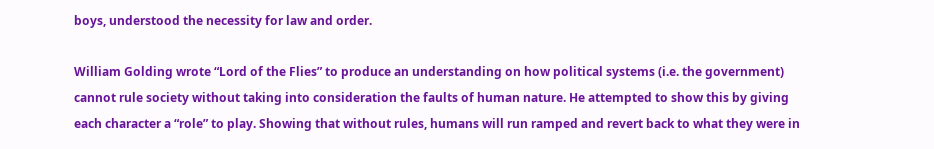boys, understood the necessity for law and order.

William Golding wrote “Lord of the Flies” to produce an understanding on how political systems (i.e. the government) cannot rule society without taking into consideration the faults of human nature. He attempted to show this by giving each character a “role” to play. Showing that without rules, humans will run ramped and revert back to what they were in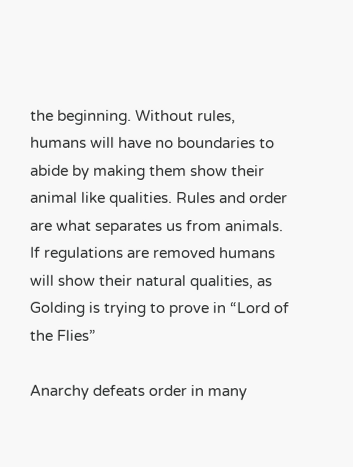the beginning. Without rules, humans will have no boundaries to abide by making them show their animal like qualities. Rules and order are what separates us from animals. If regulations are removed humans will show their natural qualities, as Golding is trying to prove in “Lord of the Flies”

Anarchy defeats order in many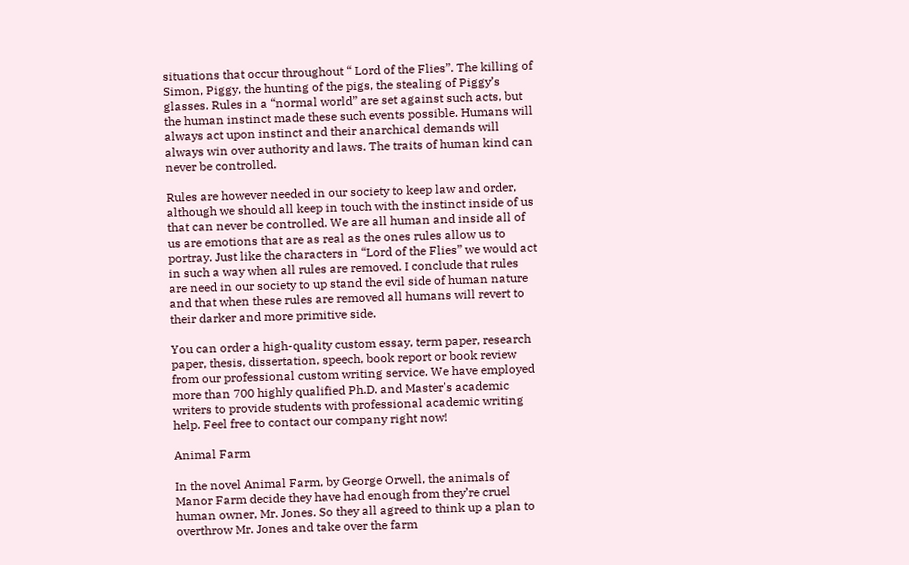situations that occur throughout “ Lord of the Flies”. The killing of Simon, Piggy, the hunting of the pigs, the stealing of Piggy’s glasses. Rules in a “normal world” are set against such acts, but the human instinct made these such events possible. Humans will always act upon instinct and their anarchical demands will always win over authority and laws. The traits of human kind can never be controlled.

Rules are however needed in our society to keep law and order, although we should all keep in touch with the instinct inside of us that can never be controlled. We are all human and inside all of us are emotions that are as real as the ones rules allow us to portray. Just like the characters in “Lord of the Flies” we would act in such a way when all rules are removed. I conclude that rules are need in our society to up stand the evil side of human nature and that when these rules are removed all humans will revert to their darker and more primitive side.

You can order a high-quality custom essay, term paper, research paper, thesis, dissertation, speech, book report or book review from our professional custom writing service. We have employed more than 700 highly qualified Ph.D. and Master's academic writers to provide students with professional academic writing help. Feel free to contact our company right now!

Animal Farm

In the novel Animal Farm, by George Orwell, the animals of Manor Farm decide they have had enough from they’re cruel human owner, Mr. Jones. So they all agreed to think up a plan to overthrow Mr. Jones and take over the farm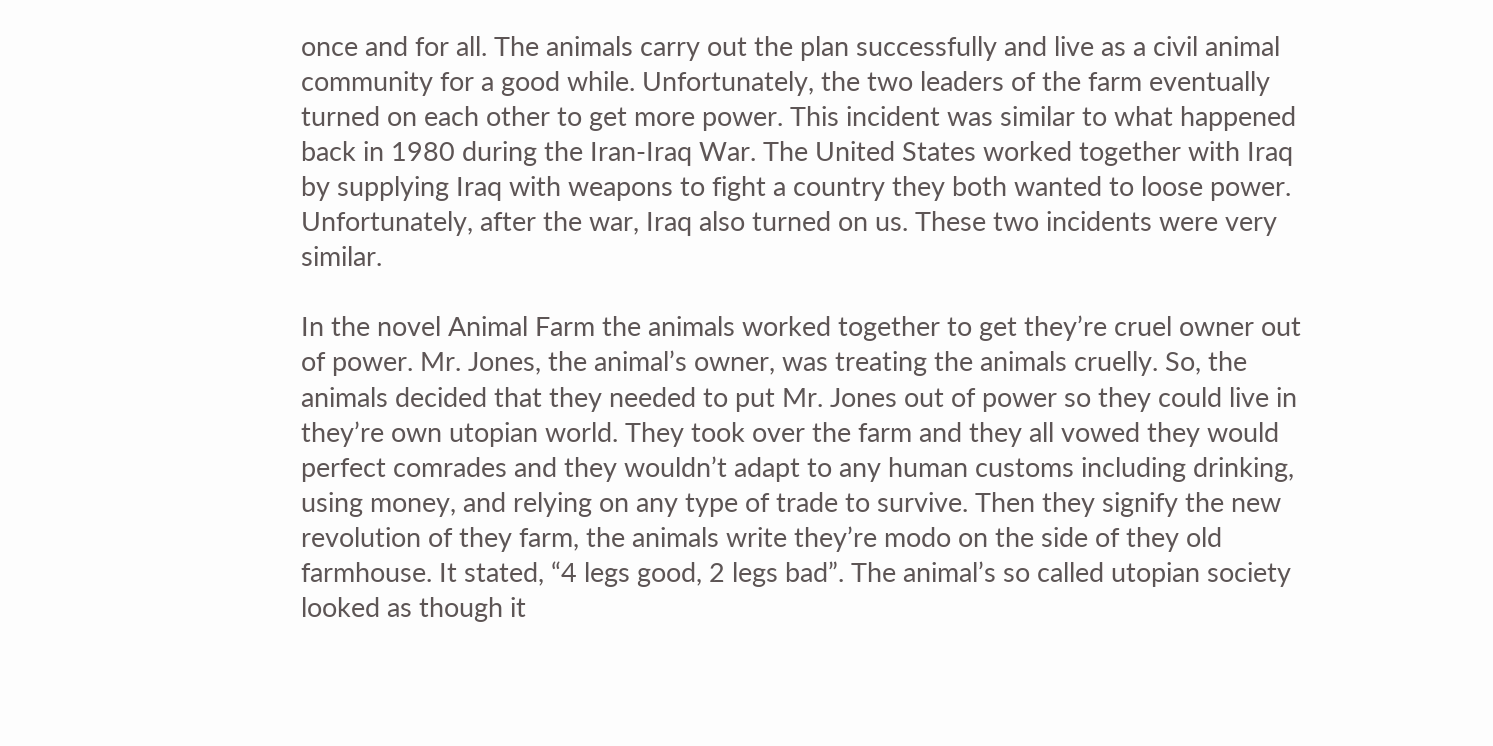once and for all. The animals carry out the plan successfully and live as a civil animal community for a good while. Unfortunately, the two leaders of the farm eventually turned on each other to get more power. This incident was similar to what happened back in 1980 during the Iran-Iraq War. The United States worked together with Iraq by supplying Iraq with weapons to fight a country they both wanted to loose power. Unfortunately, after the war, Iraq also turned on us. These two incidents were very similar.

In the novel Animal Farm the animals worked together to get they’re cruel owner out of power. Mr. Jones, the animal’s owner, was treating the animals cruelly. So, the animals decided that they needed to put Mr. Jones out of power so they could live in they’re own utopian world. They took over the farm and they all vowed they would perfect comrades and they wouldn’t adapt to any human customs including drinking, using money, and relying on any type of trade to survive. Then they signify the new revolution of they farm, the animals write they’re modo on the side of they old farmhouse. It stated, “4 legs good, 2 legs bad”. The animal’s so called utopian society looked as though it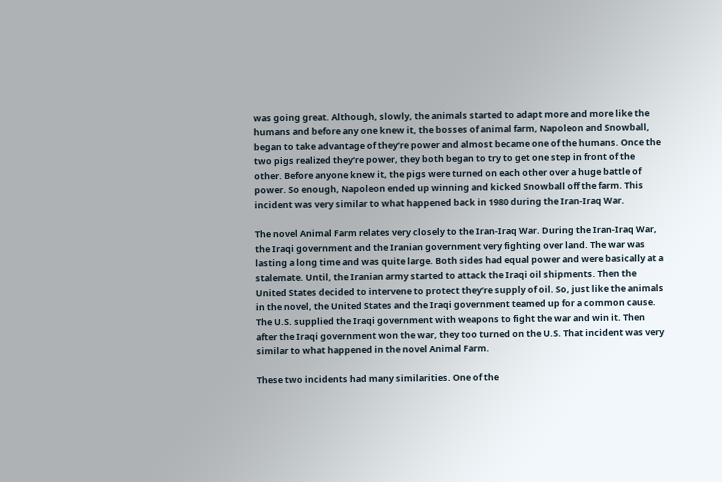was going great. Although, slowly, the animals started to adapt more and more like the humans and before any one knew it, the bosses of animal farm, Napoleon and Snowball, began to take advantage of they’re power and almost became one of the humans. Once the two pigs realized they’re power, they both began to try to get one step in front of the other. Before anyone knew it, the pigs were turned on each other over a huge battle of power. So enough, Napoleon ended up winning and kicked Snowball off the farm. This incident was very similar to what happened back in 1980 during the Iran-Iraq War.

The novel Animal Farm relates very closely to the Iran-Iraq War. During the Iran-Iraq War, the Iraqi government and the Iranian government very fighting over land. The war was lasting a long time and was quite large. Both sides had equal power and were basically at a stalemate. Until, the Iranian army started to attack the Iraqi oil shipments. Then the United States decided to intervene to protect they’re supply of oil. So, just like the animals in the novel, the United States and the Iraqi government teamed up for a common cause. The U.S. supplied the Iraqi government with weapons to fight the war and win it. Then after the Iraqi government won the war, they too turned on the U.S. That incident was very similar to what happened in the novel Animal Farm.

These two incidents had many similarities. One of the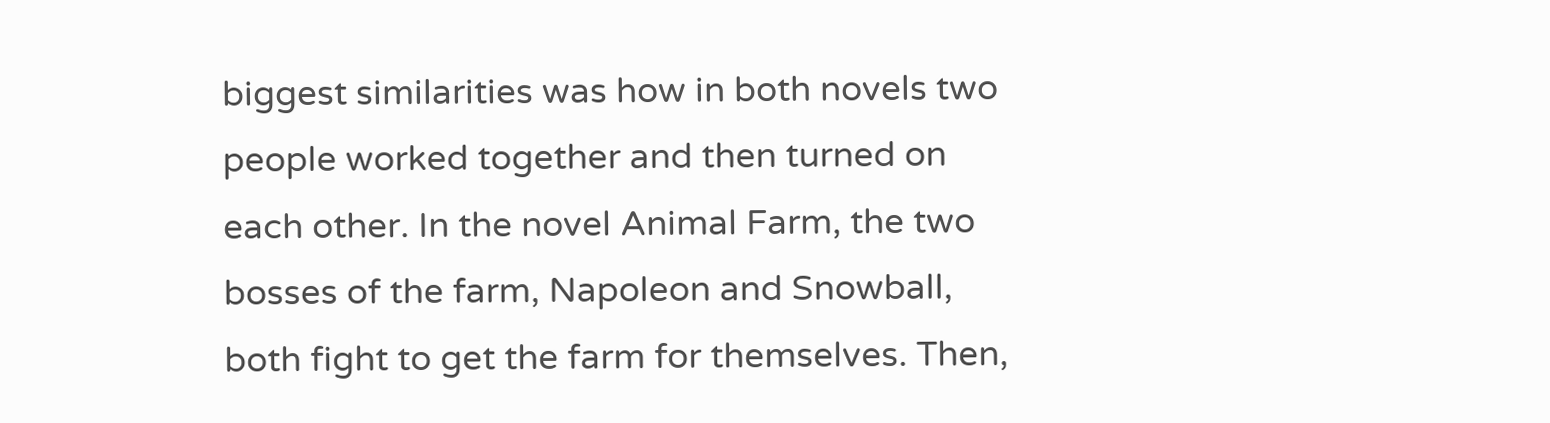biggest similarities was how in both novels two people worked together and then turned on each other. In the novel Animal Farm, the two bosses of the farm, Napoleon and Snowball, both fight to get the farm for themselves. Then,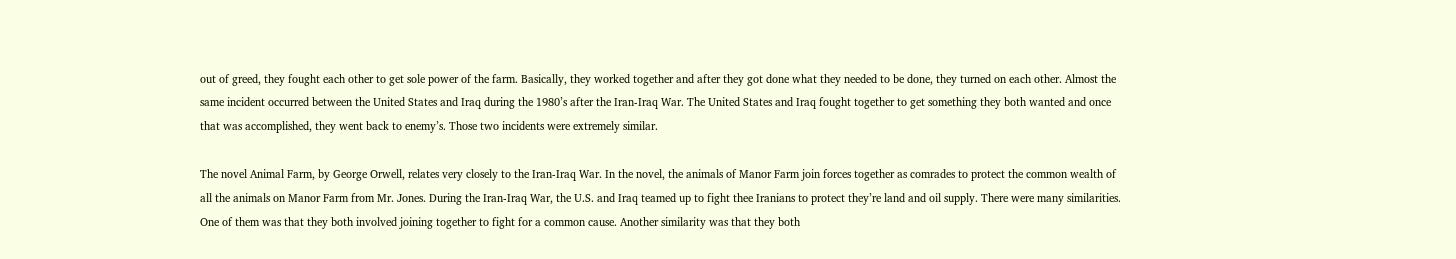out of greed, they fought each other to get sole power of the farm. Basically, they worked together and after they got done what they needed to be done, they turned on each other. Almost the same incident occurred between the United States and Iraq during the 1980’s after the Iran-Iraq War. The United States and Iraq fought together to get something they both wanted and once that was accomplished, they went back to enemy’s. Those two incidents were extremely similar.

The novel Animal Farm, by George Orwell, relates very closely to the Iran-Iraq War. In the novel, the animals of Manor Farm join forces together as comrades to protect the common wealth of all the animals on Manor Farm from Mr. Jones. During the Iran-Iraq War, the U.S. and Iraq teamed up to fight thee Iranians to protect they’re land and oil supply. There were many similarities. One of them was that they both involved joining together to fight for a common cause. Another similarity was that they both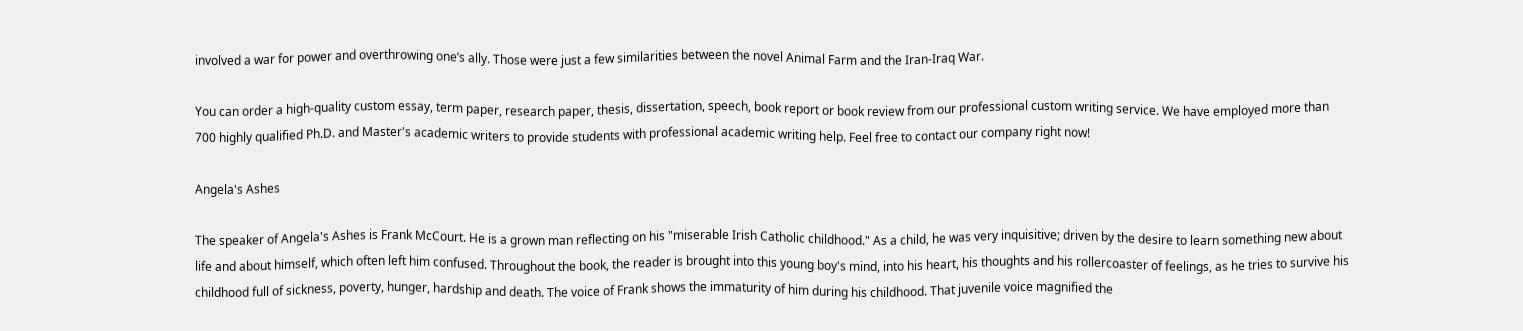involved a war for power and overthrowing one’s ally. Those were just a few similarities between the novel Animal Farm and the Iran-Iraq War.

You can order a high-quality custom essay, term paper, research paper, thesis, dissertation, speech, book report or book review from our professional custom writing service. We have employed more than 700 highly qualified Ph.D. and Master's academic writers to provide students with professional academic writing help. Feel free to contact our company right now!

Angela's Ashes

The speaker of Angela's Ashes is Frank McCourt. He is a grown man reflecting on his "miserable Irish Catholic childhood." As a child, he was very inquisitive; driven by the desire to learn something new about life and about himself, which often left him confused. Throughout the book, the reader is brought into this young boy's mind, into his heart, his thoughts and his rollercoaster of feelings, as he tries to survive his childhood full of sickness, poverty, hunger, hardship and death. The voice of Frank shows the immaturity of him during his childhood. That juvenile voice magnified the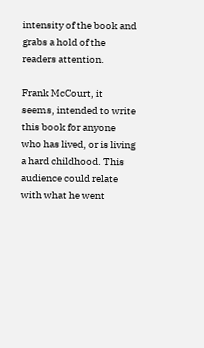intensity of the book and grabs a hold of the readers attention.

Frank McCourt, it seems, intended to write this book for anyone who has lived, or is living a hard childhood. This audience could relate with what he went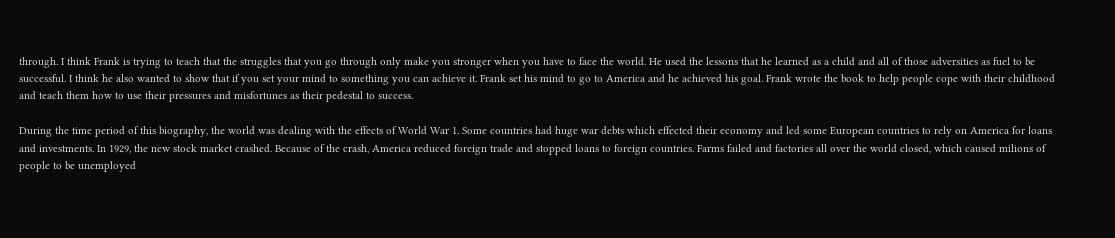through. I think Frank is trying to teach that the struggles that you go through only make you stronger when you have to face the world. He used the lessons that he learned as a child and all of those adversities as fuel to be successful. I think he also wanted to show that if you set your mind to something you can achieve it. Frank set his mind to go to America and he achieved his goal. Frank wrote the book to help people cope with their childhood and teach them how to use their pressures and misfortunes as their pedestal to success.

During the time period of this biography, the world was dealing with the effects of World War 1. Some countries had huge war debts which effected their economy and led some European countries to rely on America for loans and investments. In 1929, the new stock market crashed. Because of the crash, America reduced foreign trade and stopped loans to foreign countries. Farms failed and factories all over the world closed, which caused milions of people to be unemployed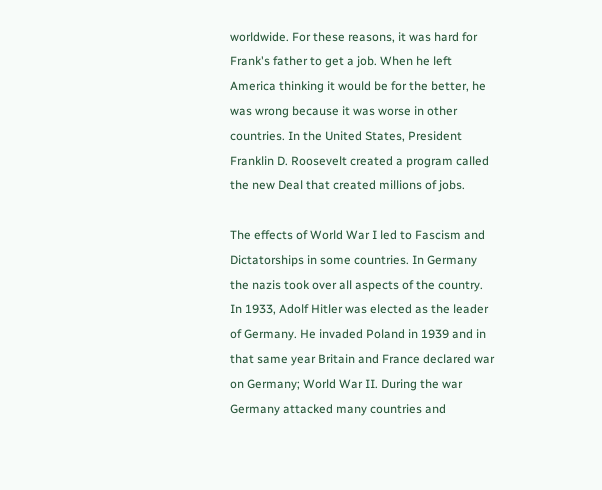worldwide. For these reasons, it was hard for Frank's father to get a job. When he left America thinking it would be for the better, he was wrong because it was worse in other countries. In the United States, President Franklin D. Roosevelt created a program called the new Deal that created millions of jobs.

The effects of World War I led to Fascism and Dictatorships in some countries. In Germany the nazis took over all aspects of the country. In 1933, Adolf Hitler was elected as the leader of Germany. He invaded Poland in 1939 and in that same year Britain and France declared war on Germany; World War II. During the war Germany attacked many countries and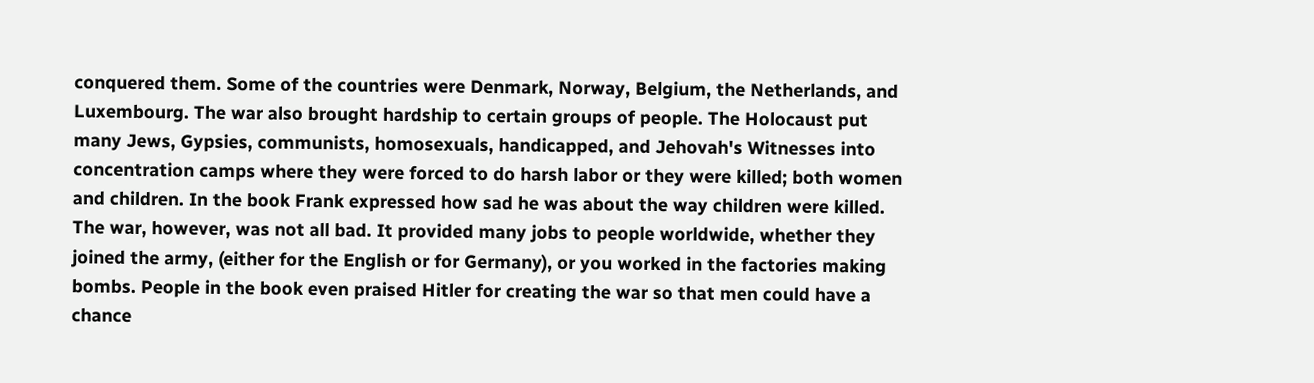conquered them. Some of the countries were Denmark, Norway, Belgium, the Netherlands, and Luxembourg. The war also brought hardship to certain groups of people. The Holocaust put many Jews, Gypsies, communists, homosexuals, handicapped, and Jehovah's Witnesses into concentration camps where they were forced to do harsh labor or they were killed; both women and children. In the book Frank expressed how sad he was about the way children were killed. The war, however, was not all bad. It provided many jobs to people worldwide, whether they joined the army, (either for the English or for Germany), or you worked in the factories making bombs. People in the book even praised Hitler for creating the war so that men could have a chance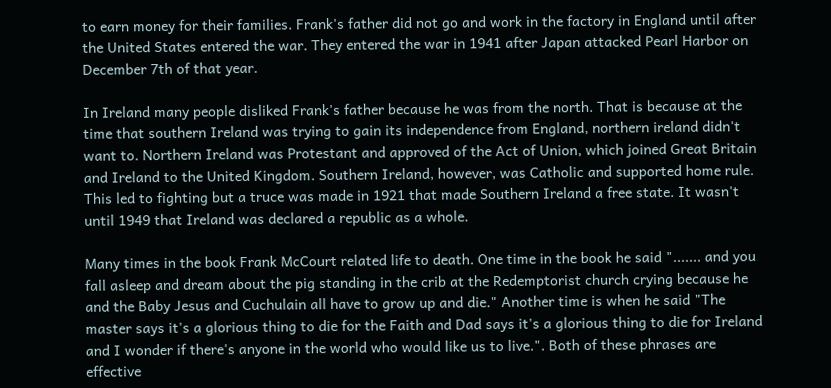to earn money for their families. Frank's father did not go and work in the factory in England until after the United States entered the war. They entered the war in 1941 after Japan attacked Pearl Harbor on December 7th of that year.

In Ireland many people disliked Frank's father because he was from the north. That is because at the time that southern Ireland was trying to gain its independence from England, northern ireland didn't want to. Northern Ireland was Protestant and approved of the Act of Union, which joined Great Britain and Ireland to the United Kingdom. Southern Ireland, however, was Catholic and supported home rule. This led to fighting but a truce was made in 1921 that made Southern Ireland a free state. It wasn't until 1949 that Ireland was declared a republic as a whole.

Many times in the book Frank McCourt related life to death. One time in the book he said "....... and you fall asleep and dream about the pig standing in the crib at the Redemptorist church crying because he and the Baby Jesus and Cuchulain all have to grow up and die." Another time is when he said "The master says it's a glorious thing to die for the Faith and Dad says it's a glorious thing to die for Ireland and I wonder if there's anyone in the world who would like us to live.". Both of these phrases are effective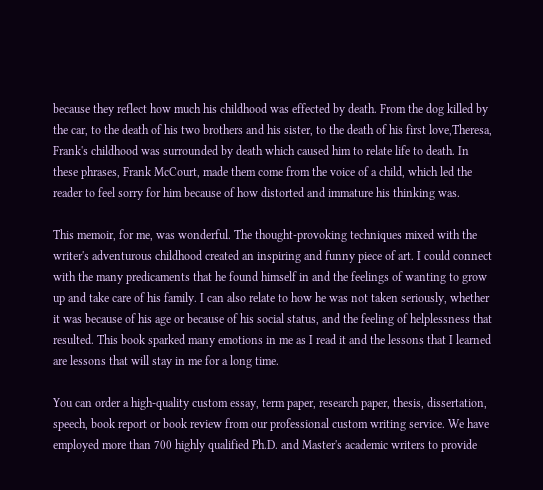because they reflect how much his childhood was effected by death. From the dog killed by the car, to the death of his two brothers and his sister, to the death of his first love,Theresa, Frank's childhood was surrounded by death which caused him to relate life to death. In these phrases, Frank McCourt, made them come from the voice of a child, which led the reader to feel sorry for him because of how distorted and immature his thinking was.

This memoir, for me, was wonderful. The thought-provoking techniques mixed with the writer's adventurous childhood created an inspiring and funny piece of art. I could connect with the many predicaments that he found himself in and the feelings of wanting to grow up and take care of his family. I can also relate to how he was not taken seriously, whether it was because of his age or because of his social status, and the feeling of helplessness that resulted. This book sparked many emotions in me as I read it and the lessons that I learned are lessons that will stay in me for a long time.

You can order a high-quality custom essay, term paper, research paper, thesis, dissertation, speech, book report or book review from our professional custom writing service. We have employed more than 700 highly qualified Ph.D. and Master's academic writers to provide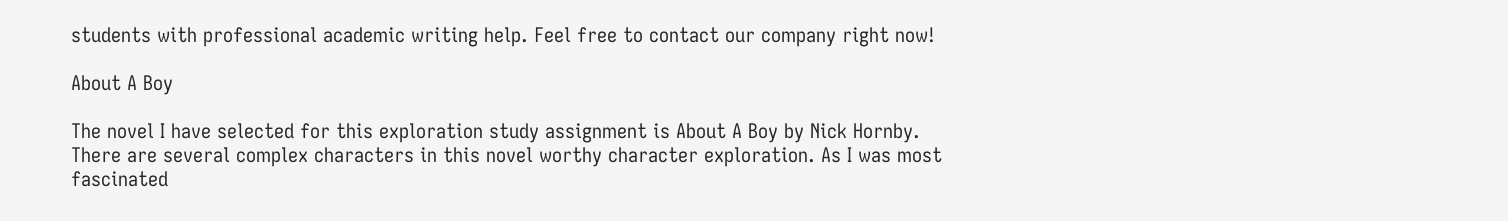students with professional academic writing help. Feel free to contact our company right now!

About A Boy

The novel I have selected for this exploration study assignment is About A Boy by Nick Hornby. There are several complex characters in this novel worthy character exploration. As I was most fascinated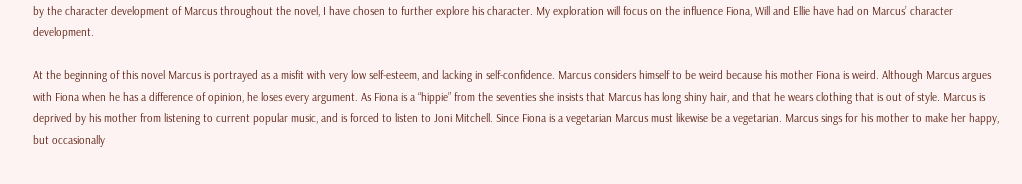by the character development of Marcus throughout the novel, I have chosen to further explore his character. My exploration will focus on the influence Fiona, Will and Ellie have had on Marcus’ character development.

At the beginning of this novel Marcus is portrayed as a misfit with very low self-esteem, and lacking in self-confidence. Marcus considers himself to be weird because his mother Fiona is weird. Although Marcus argues with Fiona when he has a difference of opinion, he loses every argument. As Fiona is a “hippie” from the seventies she insists that Marcus has long shiny hair, and that he wears clothing that is out of style. Marcus is deprived by his mother from listening to current popular music, and is forced to listen to Joni Mitchell. Since Fiona is a vegetarian Marcus must likewise be a vegetarian. Marcus sings for his mother to make her happy, but occasionally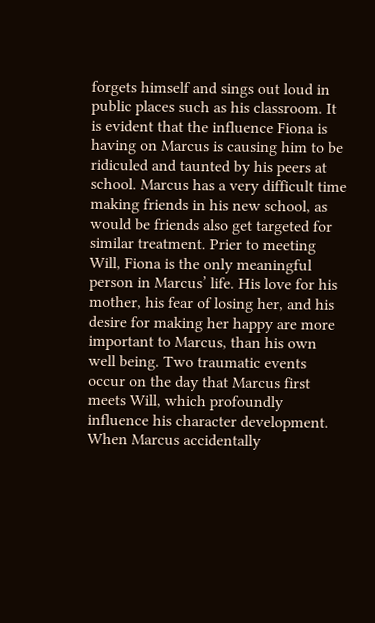forgets himself and sings out loud in public places such as his classroom. It is evident that the influence Fiona is having on Marcus is causing him to be ridiculed and taunted by his peers at school. Marcus has a very difficult time making friends in his new school, as would be friends also get targeted for similar treatment. Prier to meeting Will, Fiona is the only meaningful person in Marcus’ life. His love for his mother, his fear of losing her, and his desire for making her happy are more important to Marcus, than his own well being. Two traumatic events occur on the day that Marcus first meets Will, which profoundly influence his character development. When Marcus accidentally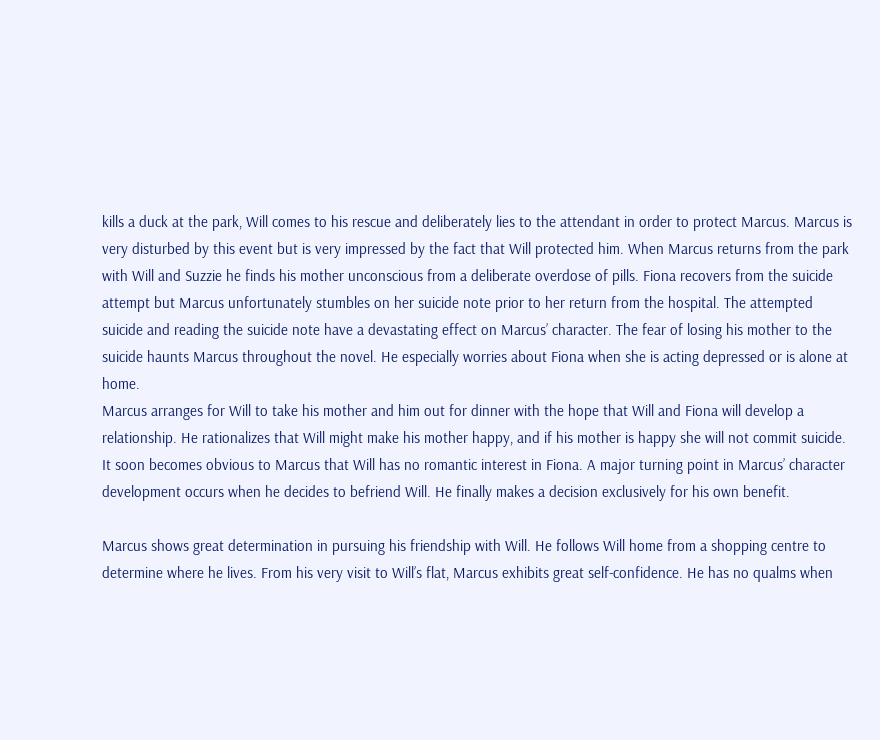kills a duck at the park, Will comes to his rescue and deliberately lies to the attendant in order to protect Marcus. Marcus is very disturbed by this event but is very impressed by the fact that Will protected him. When Marcus returns from the park with Will and Suzzie he finds his mother unconscious from a deliberate overdose of pills. Fiona recovers from the suicide attempt but Marcus unfortunately stumbles on her suicide note prior to her return from the hospital. The attempted suicide and reading the suicide note have a devastating effect on Marcus’ character. The fear of losing his mother to the suicide haunts Marcus throughout the novel. He especially worries about Fiona when she is acting depressed or is alone at home.
Marcus arranges for Will to take his mother and him out for dinner with the hope that Will and Fiona will develop a relationship. He rationalizes that Will might make his mother happy, and if his mother is happy she will not commit suicide. It soon becomes obvious to Marcus that Will has no romantic interest in Fiona. A major turning point in Marcus’ character development occurs when he decides to befriend Will. He finally makes a decision exclusively for his own benefit.

Marcus shows great determination in pursuing his friendship with Will. He follows Will home from a shopping centre to determine where he lives. From his very visit to Will’s flat, Marcus exhibits great self-confidence. He has no qualms when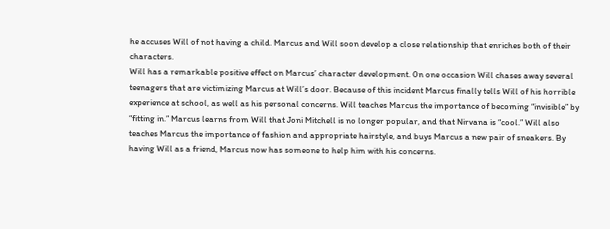he accuses Will of not having a child. Marcus and Will soon develop a close relationship that enriches both of their characters.
Will has a remarkable positive effect on Marcus’ character development. 0n one occasion Will chases away several teenagers that are victimizing Marcus at Will’s door. Because of this incident Marcus finally tells Will of his horrible experience at school, as well as his personal concerns. Will teaches Marcus the importance of becoming “invisible” by “fitting in.” Marcus learns from Will that Joni Mitchell is no longer popular, and that Nirvana is “cool.” Will also teaches Marcus the importance of fashion and appropriate hairstyle, and buys Marcus a new pair of sneakers. By having Will as a friend, Marcus now has someone to help him with his concerns.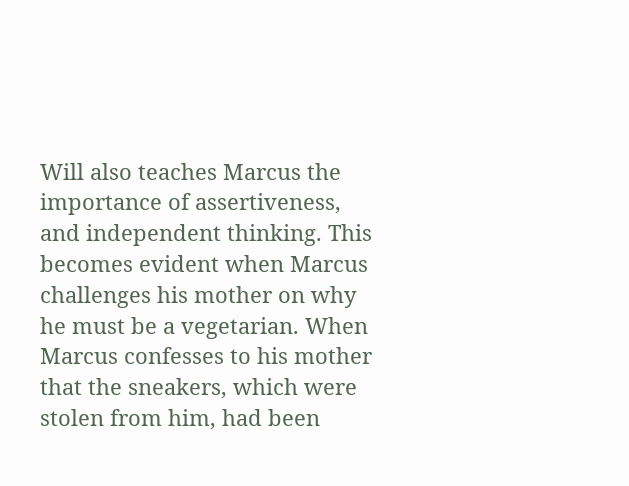Will also teaches Marcus the importance of assertiveness, and independent thinking. This becomes evident when Marcus challenges his mother on why he must be a vegetarian. When Marcus confesses to his mother that the sneakers, which were stolen from him, had been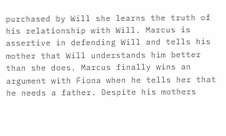purchased by Will she learns the truth of his relationship with Will. Marcus is assertive in defending Will and tells his mother that Will understands him better than she does. Marcus finally wins an argument with Fiona when he tells her that he needs a father. Despite his mothers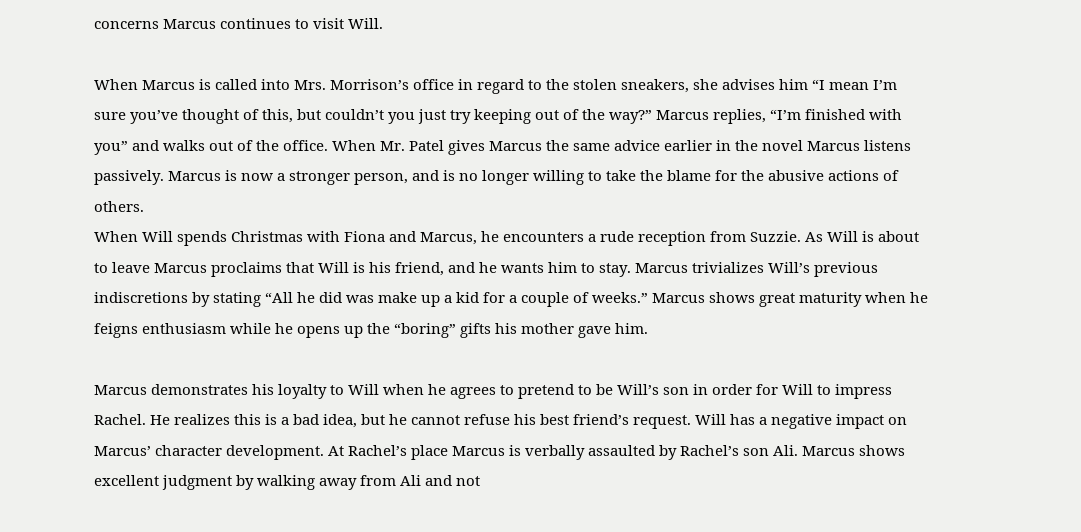concerns Marcus continues to visit Will.

When Marcus is called into Mrs. Morrison’s office in regard to the stolen sneakers, she advises him “I mean I’m sure you’ve thought of this, but couldn’t you just try keeping out of the way?” Marcus replies, “I’m finished with you” and walks out of the office. When Mr. Patel gives Marcus the same advice earlier in the novel Marcus listens passively. Marcus is now a stronger person, and is no longer willing to take the blame for the abusive actions of others.
When Will spends Christmas with Fiona and Marcus, he encounters a rude reception from Suzzie. As Will is about to leave Marcus proclaims that Will is his friend, and he wants him to stay. Marcus trivializes Will’s previous indiscretions by stating “All he did was make up a kid for a couple of weeks.” Marcus shows great maturity when he feigns enthusiasm while he opens up the “boring” gifts his mother gave him.

Marcus demonstrates his loyalty to Will when he agrees to pretend to be Will’s son in order for Will to impress Rachel. He realizes this is a bad idea, but he cannot refuse his best friend’s request. Will has a negative impact on Marcus’ character development. At Rachel’s place Marcus is verbally assaulted by Rachel’s son Ali. Marcus shows excellent judgment by walking away from Ali and not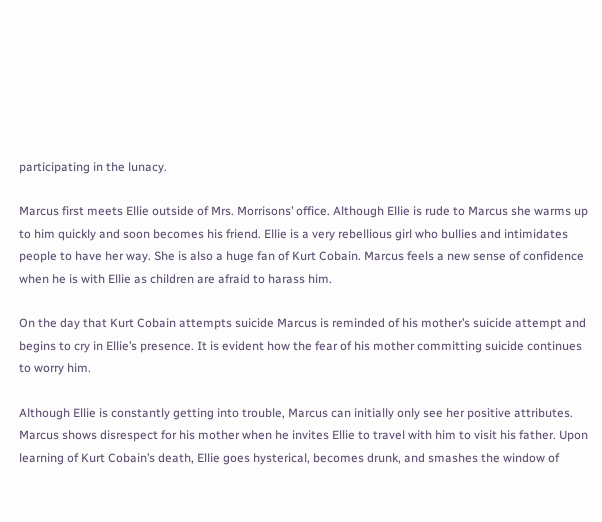participating in the lunacy.

Marcus first meets Ellie outside of Mrs. Morrisons’ office. Although Ellie is rude to Marcus she warms up to him quickly and soon becomes his friend. Ellie is a very rebellious girl who bullies and intimidates people to have her way. She is also a huge fan of Kurt Cobain. Marcus feels a new sense of confidence when he is with Ellie as children are afraid to harass him.

On the day that Kurt Cobain attempts suicide Marcus is reminded of his mother’s suicide attempt and begins to cry in Ellie’s presence. It is evident how the fear of his mother committing suicide continues to worry him.

Although Ellie is constantly getting into trouble, Marcus can initially only see her positive attributes. Marcus shows disrespect for his mother when he invites Ellie to travel with him to visit his father. Upon learning of Kurt Cobain’s death, Ellie goes hysterical, becomes drunk, and smashes the window of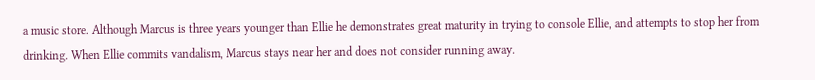a music store. Although Marcus is three years younger than Ellie he demonstrates great maturity in trying to console Ellie, and attempts to stop her from drinking. When Ellie commits vandalism, Marcus stays near her and does not consider running away.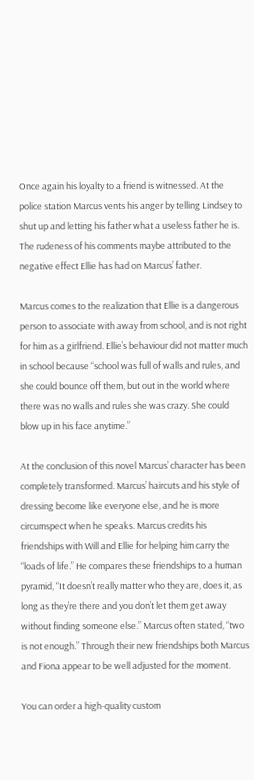Once again his loyalty to a friend is witnessed. At the police station Marcus vents his anger by telling Lindsey to shut up and letting his father what a useless father he is. The rudeness of his comments maybe attributed to the negative effect Ellie has had on Marcus’ father.

Marcus comes to the realization that Ellie is a dangerous person to associate with away from school, and is not right for him as a girlfriend. Ellie’s behaviour did not matter much in school because “school was full of walls and rules, and she could bounce off them, but out in the world where there was no walls and rules she was crazy. She could blow up in his face anytime.”

At the conclusion of this novel Marcus’ character has been completely transformed. Marcus’ haircuts and his style of dressing become like everyone else, and he is more circumspect when he speaks. Marcus credits his friendships with Will and Ellie for helping him carry the “loads of life.” He compares these friendships to a human pyramid, “It doesn’t really matter who they are, does it, as long as they’re there and you don’t let them get away without finding someone else.” Marcus often stated, “two is not enough.” Through their new friendships both Marcus and Fiona appear to be well adjusted for the moment.

You can order a high-quality custom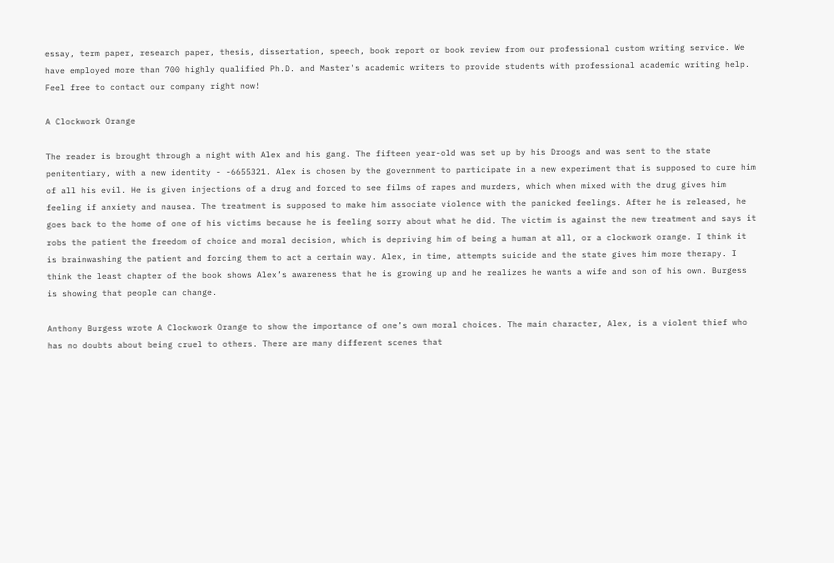essay, term paper, research paper, thesis, dissertation, speech, book report or book review from our professional custom writing service. We have employed more than 700 highly qualified Ph.D. and Master's academic writers to provide students with professional academic writing help. Feel free to contact our company right now!

A Clockwork Orange

The reader is brought through a night with Alex and his gang. The fifteen year-old was set up by his Droogs and was sent to the state penitentiary, with a new identity - -6655321. Alex is chosen by the government to participate in a new experiment that is supposed to cure him of all his evil. He is given injections of a drug and forced to see films of rapes and murders, which when mixed with the drug gives him feeling if anxiety and nausea. The treatment is supposed to make him associate violence with the panicked feelings. After he is released, he goes back to the home of one of his victims because he is feeling sorry about what he did. The victim is against the new treatment and says it robs the patient the freedom of choice and moral decision, which is depriving him of being a human at all, or a clockwork orange. I think it is brainwashing the patient and forcing them to act a certain way. Alex, in time, attempts suicide and the state gives him more therapy. I think the least chapter of the book shows Alex’s awareness that he is growing up and he realizes he wants a wife and son of his own. Burgess is showing that people can change.

Anthony Burgess wrote A Clockwork Orange to show the importance of one’s own moral choices. The main character, Alex, is a violent thief who has no doubts about being cruel to others. There are many different scenes that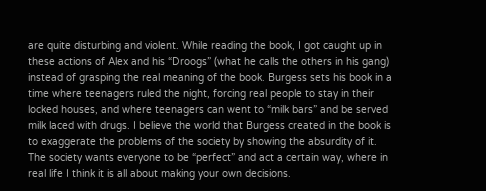are quite disturbing and violent. While reading the book, I got caught up in these actions of Alex and his “Droogs” (what he calls the others in his gang) instead of grasping the real meaning of the book. Burgess sets his book in a time where teenagers ruled the night, forcing real people to stay in their locked houses, and where teenagers can went to “milk bars” and be served milk laced with drugs. I believe the world that Burgess created in the book is to exaggerate the problems of the society by showing the absurdity of it. The society wants everyone to be “perfect” and act a certain way, where in real life I think it is all about making your own decisions.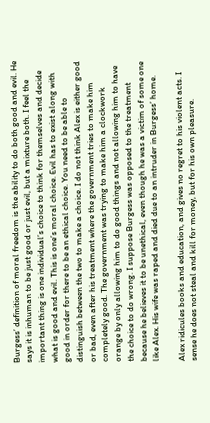Burgess’ definition of moral freedom is the ability to do both good and evil. He says it is inhuman to be just good or just evil, but a mixture both. I feel the important thing is one individual’s choice to think for themselves and decide what is good and evil. This is one’s moral choice. Evil has to exist along with good in order for there to be an ethical choice. You need to be able to distinguish between the two to make a choice. I do not think Alex is either good or bad, even after his treatment where the government tries to make him completely good. The government was trying to make him a clockwork orange by only allowing him to do good things and not allowing him to have the choice to do wrong. I suppose Burgess was opposed to the treatment because he believes it to be unethical, even though he was a victim of some one like Alex. His wife was raped and died due to an intruder in Burgess’ home.

Alex ridicules books and education, and gives no regret to his violent acts. I sense he does not steal and kill for money, but for his own pleasure.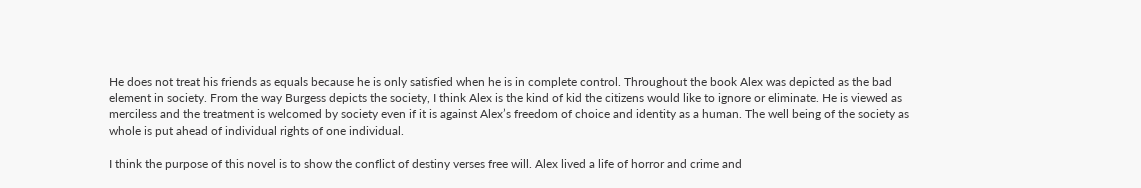He does not treat his friends as equals because he is only satisfied when he is in complete control. Throughout the book Alex was depicted as the bad element in society. From the way Burgess depicts the society, I think Alex is the kind of kid the citizens would like to ignore or eliminate. He is viewed as merciless and the treatment is welcomed by society even if it is against Alex’s freedom of choice and identity as a human. The well being of the society as whole is put ahead of individual rights of one individual.

I think the purpose of this novel is to show the conflict of destiny verses free will. Alex lived a life of horror and crime and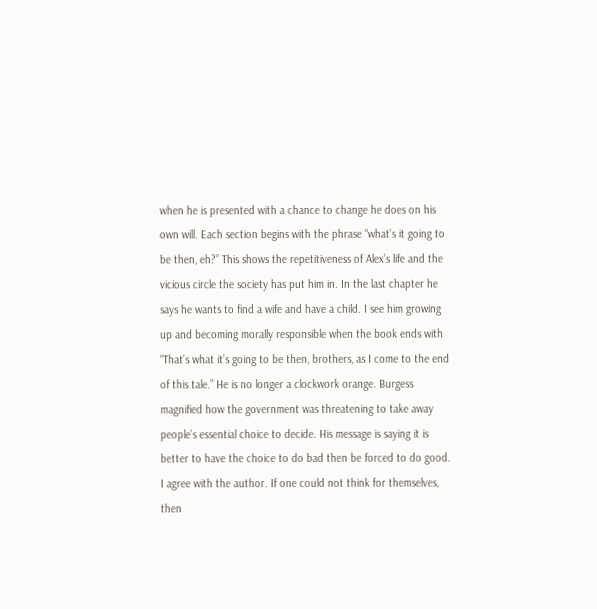when he is presented with a chance to change he does on his own will. Each section begins with the phrase “what’s it going to be then, eh?” This shows the repetitiveness of Alex’s life and the vicious circle the society has put him in. In the last chapter he says he wants to find a wife and have a child. I see him growing up and becoming morally responsible when the book ends with “That’s what it’s going to be then, brothers, as I come to the end of this tale.” He is no longer a clockwork orange. Burgess magnified how the government was threatening to take away people’s essential choice to decide. His message is saying it is better to have the choice to do bad then be forced to do good. I agree with the author. If one could not think for themselves, then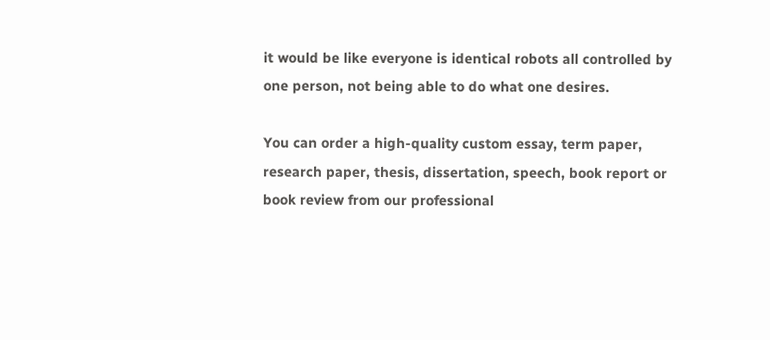it would be like everyone is identical robots all controlled by one person, not being able to do what one desires.

You can order a high-quality custom essay, term paper, research paper, thesis, dissertation, speech, book report or book review from our professional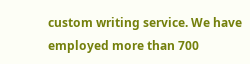custom writing service. We have employed more than 700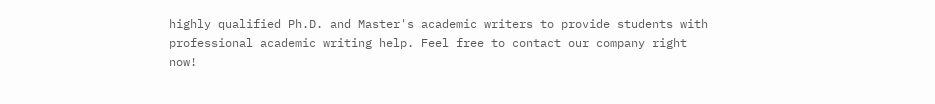highly qualified Ph.D. and Master's academic writers to provide students with professional academic writing help. Feel free to contact our company right now!